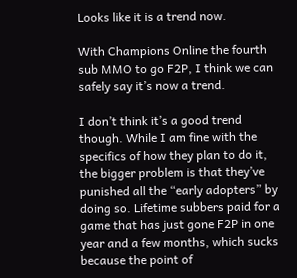Looks like it is a trend now.

With Champions Online the fourth sub MMO to go F2P, I think we can safely say it’s now a trend.

I don’t think it’s a good trend though. While I am fine with the specifics of how they plan to do it, the bigger problem is that they’ve punished all the “early adopters” by doing so. Lifetime subbers paid for a game that has just gone F2P in one year and a few months, which sucks because the point of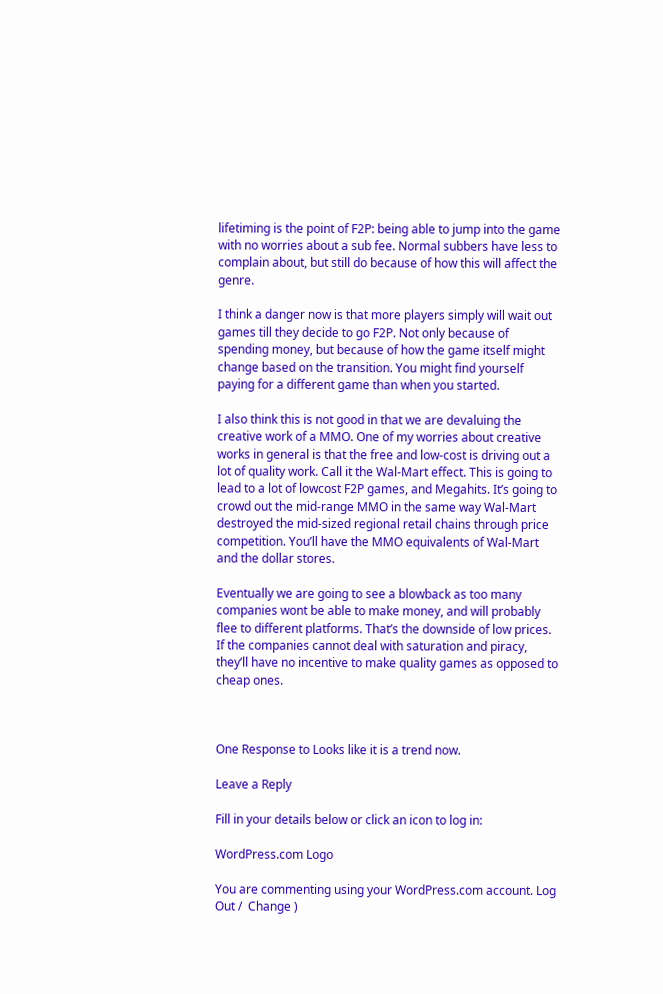lifetiming is the point of F2P: being able to jump into the game with no worries about a sub fee. Normal subbers have less to complain about, but still do because of how this will affect the genre.

I think a danger now is that more players simply will wait out games till they decide to go F2P. Not only because of spending money, but because of how the game itself might change based on the transition. You might find yourself paying for a different game than when you started.

I also think this is not good in that we are devaluing the creative work of a MMO. One of my worries about creative works in general is that the free and low-cost is driving out a lot of quality work. Call it the Wal-Mart effect. This is going to lead to a lot of lowcost F2P games, and Megahits. It’s going to crowd out the mid-range MMO in the same way Wal-Mart destroyed the mid-sized regional retail chains through price competition. You’ll have the MMO equivalents of Wal-Mart and the dollar stores.

Eventually we are going to see a blowback as too many companies wont be able to make money, and will probably flee to different platforms. That’s the downside of low prices. If the companies cannot deal with saturation and piracy, they’ll have no incentive to make quality games as opposed to cheap ones.



One Response to Looks like it is a trend now.

Leave a Reply

Fill in your details below or click an icon to log in:

WordPress.com Logo

You are commenting using your WordPress.com account. Log Out /  Change )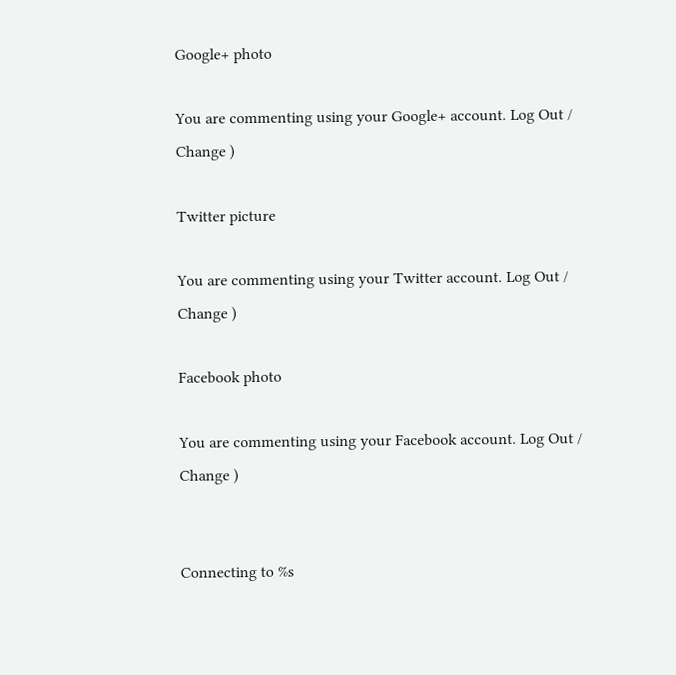Google+ photo

You are commenting using your Google+ account. Log Out /  Change )

Twitter picture

You are commenting using your Twitter account. Log Out /  Change )

Facebook photo

You are commenting using your Facebook account. Log Out /  Change )


Connecting to %s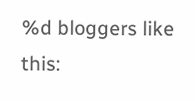%d bloggers like this: